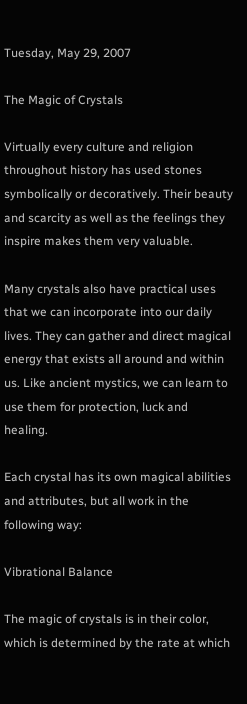Tuesday, May 29, 2007

The Magic of Crystals

Virtually every culture and religion throughout history has used stones symbolically or decoratively. Their beauty and scarcity as well as the feelings they inspire makes them very valuable.

Many crystals also have practical uses that we can incorporate into our daily lives. They can gather and direct magical energy that exists all around and within us. Like ancient mystics, we can learn to use them for protection, luck and healing.

Each crystal has its own magical abilities and attributes, but all work in the following way:

Vibrational Balance

The magic of crystals is in their color, which is determined by the rate at which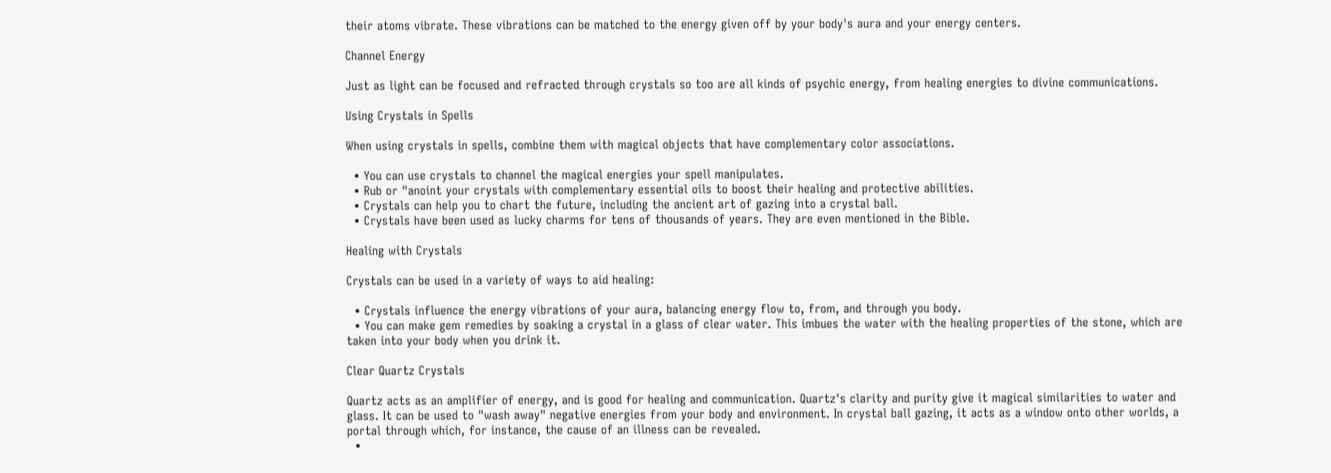their atoms vibrate. These vibrations can be matched to the energy given off by your body's aura and your energy centers.

Channel Energy

Just as light can be focused and refracted through crystals so too are all kinds of psychic energy, from healing energies to divine communications.

Using Crystals in Spells

When using crystals in spells, combine them with magical objects that have complementary color associations.

  • You can use crystals to channel the magical energies your spell manipulates.
  • Rub or "anoint your crystals with complementary essential oils to boost their healing and protective abilities.
  • Crystals can help you to chart the future, including the ancient art of gazing into a crystal ball.
  • Crystals have been used as lucky charms for tens of thousands of years. They are even mentioned in the Bible.

Healing with Crystals

Crystals can be used in a variety of ways to aid healing:

  • Crystals influence the energy vibrations of your aura, balancing energy flow to, from, and through you body.
  • You can make gem remedies by soaking a crystal in a glass of clear water. This imbues the water with the healing properties of the stone, which are taken into your body when you drink it.

Clear Quartz Crystals

Quartz acts as an amplifier of energy, and is good for healing and communication. Quartz's clarity and purity give it magical similarities to water and glass. It can be used to "wash away" negative energies from your body and environment. In crystal ball gazing, it acts as a window onto other worlds, a portal through which, for instance, the cause of an illness can be revealed.
  •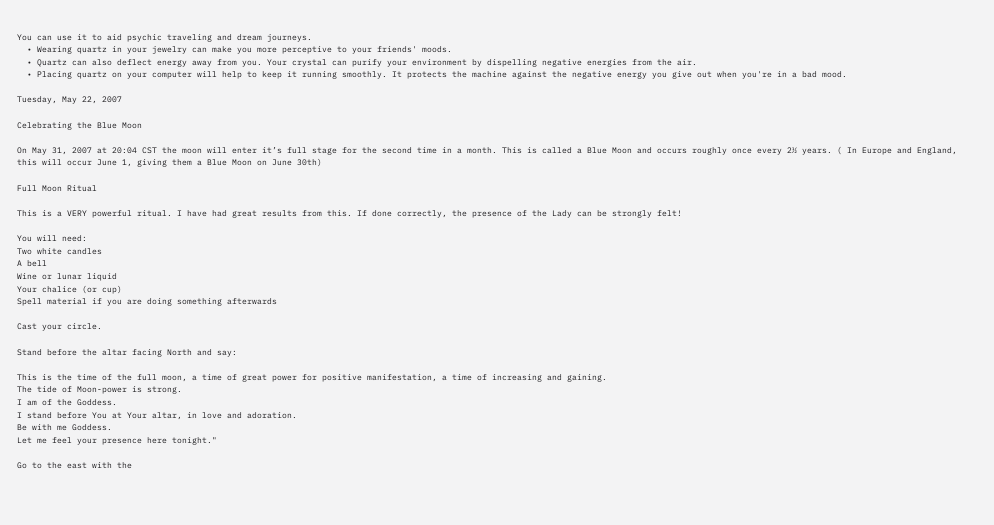You can use it to aid psychic traveling and dream journeys.
  • Wearing quartz in your jewelry can make you more perceptive to your friends' moods.
  • Quartz can also deflect energy away from you. Your crystal can purify your environment by dispelling negative energies from the air.
  • Placing quartz on your computer will help to keep it running smoothly. It protects the machine against the negative energy you give out when you're in a bad mood.

Tuesday, May 22, 2007

Celebrating the Blue Moon

On May 31, 2007 at 20:04 CST the moon will enter it’s full stage for the second time in a month. This is called a Blue Moon and occurs roughly once every 2½ years. ( In Europe and England, this will occur June 1, giving them a Blue Moon on June 30th)

Full Moon Ritual

This is a VERY powerful ritual. I have had great results from this. If done correctly, the presence of the Lady can be strongly felt!

You will need:
Two white candles
A bell
Wine or lunar liquid
Your chalice (or cup)
Spell material if you are doing something afterwards

Cast your circle.

Stand before the altar facing North and say:

This is the time of the full moon, a time of great power for positive manifestation, a time of increasing and gaining.
The tide of Moon-power is strong.
I am of the Goddess.
I stand before You at Your altar, in love and adoration.
Be with me Goddess.
Let me feel your presence here tonight."

Go to the east with the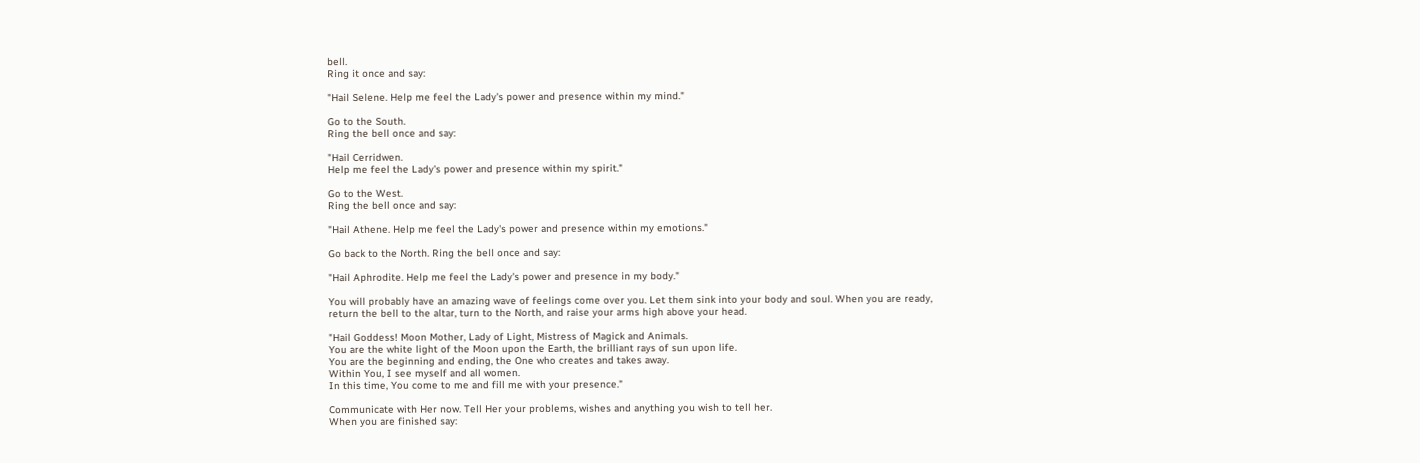bell.
Ring it once and say:

"Hail Selene. Help me feel the Lady's power and presence within my mind."

Go to the South.
Ring the bell once and say:

"Hail Cerridwen.
Help me feel the Lady's power and presence within my spirit."

Go to the West.
Ring the bell once and say:

"Hail Athene. Help me feel the Lady's power and presence within my emotions."

Go back to the North. Ring the bell once and say:

"Hail Aphrodite. Help me feel the Lady's power and presence in my body."

You will probably have an amazing wave of feelings come over you. Let them sink into your body and soul. When you are ready, return the bell to the altar, turn to the North, and raise your arms high above your head.

"Hail Goddess! Moon Mother, Lady of Light, Mistress of Magick and Animals.
You are the white light of the Moon upon the Earth, the brilliant rays of sun upon life.
You are the beginning and ending, the One who creates and takes away.
Within You, I see myself and all women.
In this time, You come to me and fill me with your presence."

Communicate with Her now. Tell Her your problems, wishes and anything you wish to tell her.
When you are finished say: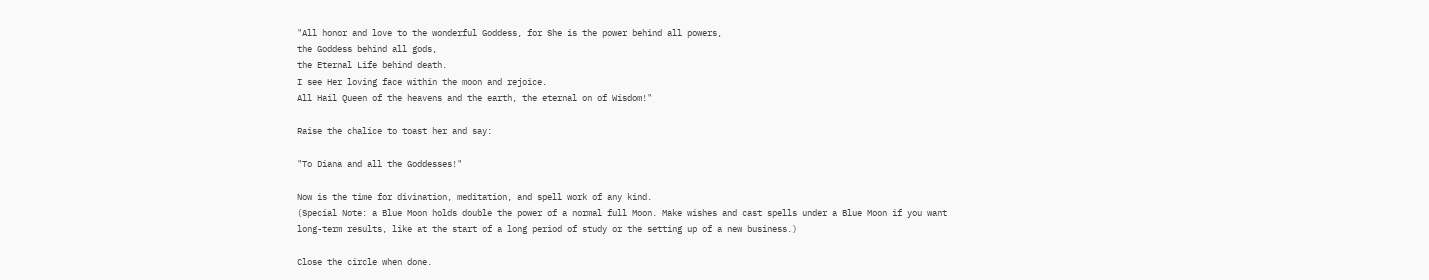"All honor and love to the wonderful Goddess, for She is the power behind all powers,
the Goddess behind all gods,
the Eternal Life behind death.
I see Her loving face within the moon and rejoice.
All Hail Queen of the heavens and the earth, the eternal on of Wisdom!"

Raise the chalice to toast her and say:

"To Diana and all the Goddesses!"

Now is the time for divination, meditation, and spell work of any kind.
(Special Note: a Blue Moon holds double the power of a normal full Moon. Make wishes and cast spells under a Blue Moon if you want long-term results, like at the start of a long period of study or the setting up of a new business.)

Close the circle when done.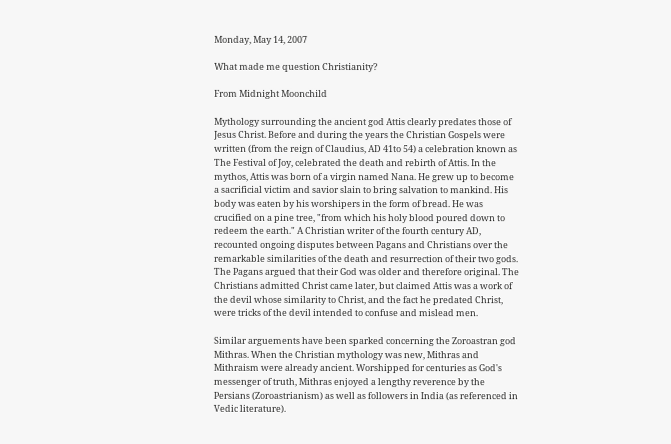Monday, May 14, 2007

What made me question Christianity?

From Midnight Moonchild

Mythology surrounding the ancient god Attis clearly predates those of Jesus Christ. Before and during the years the Christian Gospels were written (from the reign of Claudius, AD 41to 54) a celebration known as The Festival of Joy, celebrated the death and rebirth of Attis. In the mythos, Attis was born of a virgin named Nana. He grew up to become a sacrificial victim and savior slain to bring salvation to mankind. His body was eaten by his worshipers in the form of bread. He was crucified on a pine tree, "from which his holy blood poured down to redeem the earth." A Christian writer of the fourth century AD, recounted ongoing disputes between Pagans and Christians over the remarkable similarities of the death and resurrection of their two gods. The Pagans argued that their God was older and therefore original. The Christians admitted Christ came later, but claimed Attis was a work of the devil whose similarity to Christ, and the fact he predated Christ, were tricks of the devil intended to confuse and mislead men.

Similar arguements have been sparked concerning the Zoroastran god Mithras. When the Christian mythology was new, Mithras and Mithraism were already ancient. Worshipped for centuries as God's messenger of truth, Mithras enjoyed a lengthy reverence by the Persians (Zoroastrianism) as well as followers in India (as referenced in Vedic literature).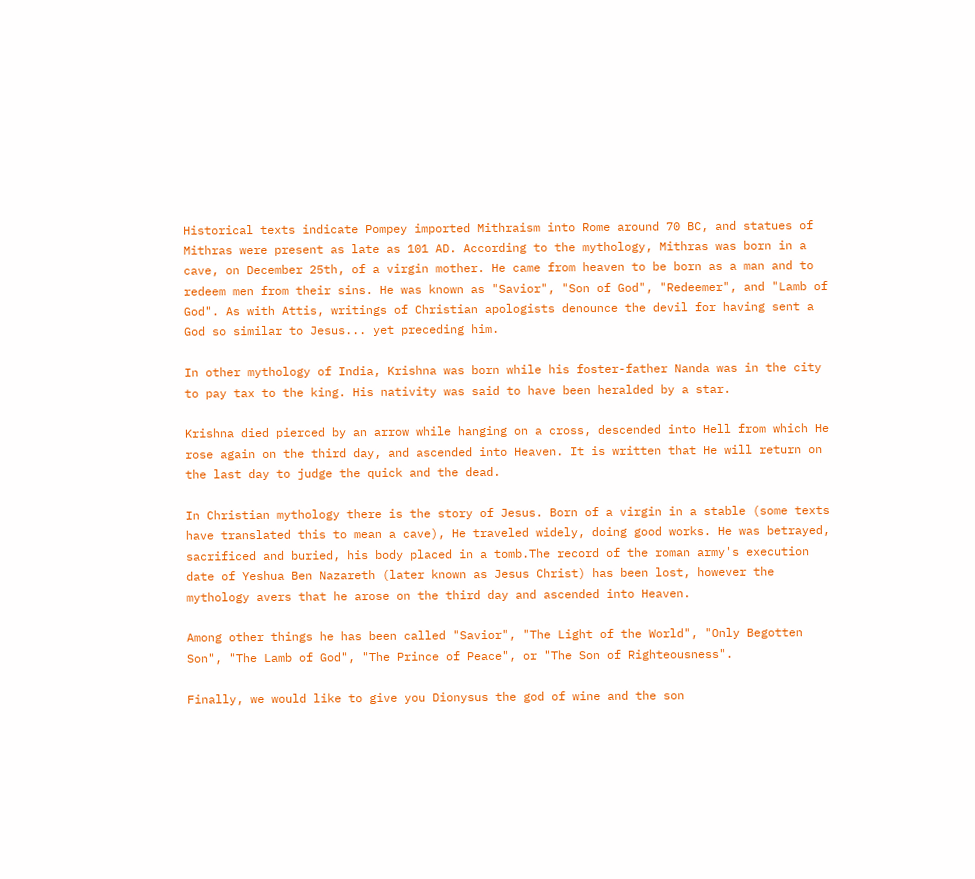Historical texts indicate Pompey imported Mithraism into Rome around 70 BC, and statues of Mithras were present as late as 101 AD. According to the mythology, Mithras was born in a cave, on December 25th, of a virgin mother. He came from heaven to be born as a man and to redeem men from their sins. He was known as "Savior", "Son of God", "Redeemer", and "Lamb of God". As with Attis, writings of Christian apologists denounce the devil for having sent a God so similar to Jesus... yet preceding him.

In other mythology of India, Krishna was born while his foster-father Nanda was in the city to pay tax to the king. His nativity was said to have been heralded by a star.

Krishna died pierced by an arrow while hanging on a cross, descended into Hell from which He rose again on the third day, and ascended into Heaven. It is written that He will return on the last day to judge the quick and the dead.

In Christian mythology there is the story of Jesus. Born of a virgin in a stable (some texts have translated this to mean a cave), He traveled widely, doing good works. He was betrayed, sacrificed and buried, his body placed in a tomb.The record of the roman army's execution date of Yeshua Ben Nazareth (later known as Jesus Christ) has been lost, however the mythology avers that he arose on the third day and ascended into Heaven.

Among other things he has been called "Savior", "The Light of the World", "Only Begotten Son", "The Lamb of God", "The Prince of Peace", or "The Son of Righteousness".

Finally, we would like to give you Dionysus the god of wine and the son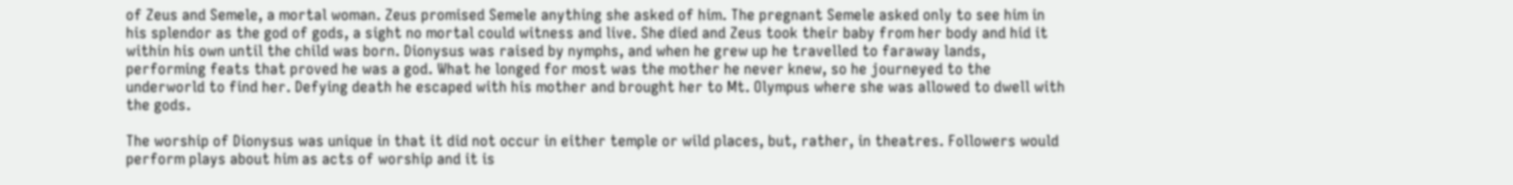of Zeus and Semele, a mortal woman. Zeus promised Semele anything she asked of him. The pregnant Semele asked only to see him in his splendor as the god of gods, a sight no mortal could witness and live. She died and Zeus took their baby from her body and hid it within his own until the child was born. Dionysus was raised by nymphs, and when he grew up he travelled to faraway lands, performing feats that proved he was a god. What he longed for most was the mother he never knew, so he journeyed to the underworld to find her. Defying death he escaped with his mother and brought her to Mt. Olympus where she was allowed to dwell with the gods.

The worship of Dionysus was unique in that it did not occur in either temple or wild places, but, rather, in theatres. Followers would perform plays about him as acts of worship and it is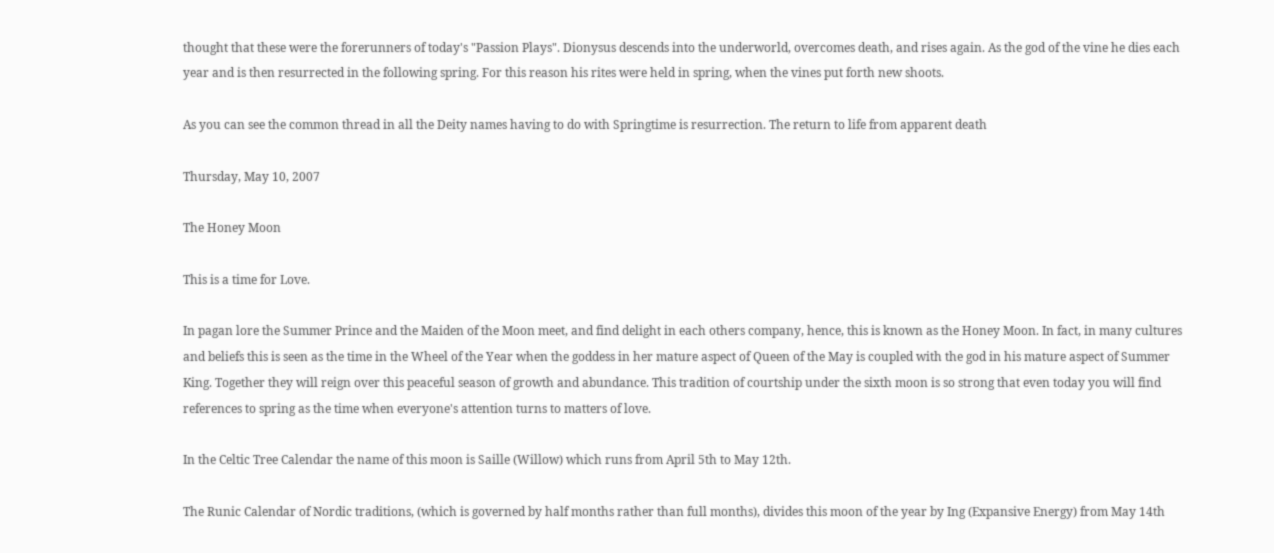thought that these were the forerunners of today's "Passion Plays". Dionysus descends into the underworld, overcomes death, and rises again. As the god of the vine he dies each year and is then resurrected in the following spring. For this reason his rites were held in spring, when the vines put forth new shoots.

As you can see the common thread in all the Deity names having to do with Springtime is resurrection. The return to life from apparent death

Thursday, May 10, 2007

The Honey Moon

This is a time for Love.

In pagan lore the Summer Prince and the Maiden of the Moon meet, and find delight in each others company, hence, this is known as the Honey Moon. In fact, in many cultures and beliefs this is seen as the time in the Wheel of the Year when the goddess in her mature aspect of Queen of the May is coupled with the god in his mature aspect of Summer King. Together they will reign over this peaceful season of growth and abundance. This tradition of courtship under the sixth moon is so strong that even today you will find references to spring as the time when everyone's attention turns to matters of love.

In the Celtic Tree Calendar the name of this moon is Saille (Willow) which runs from April 5th to May 12th.

The Runic Calendar of Nordic traditions, (which is governed by half months rather than full months), divides this moon of the year by Ing (Expansive Energy) from May 14th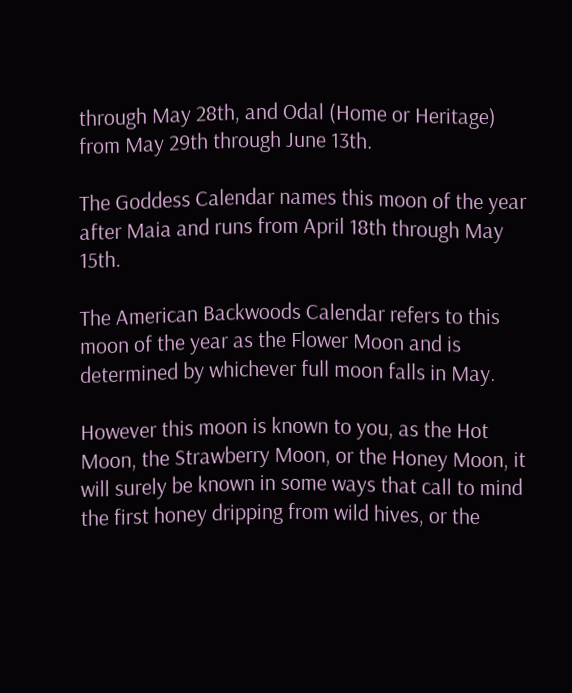through May 28th, and Odal (Home or Heritage) from May 29th through June 13th.

The Goddess Calendar names this moon of the year after Maia and runs from April 18th through May 15th.

The American Backwoods Calendar refers to this moon of the year as the Flower Moon and is determined by whichever full moon falls in May.

However this moon is known to you, as the Hot Moon, the Strawberry Moon, or the Honey Moon, it will surely be known in some ways that call to mind the first honey dripping from wild hives, or the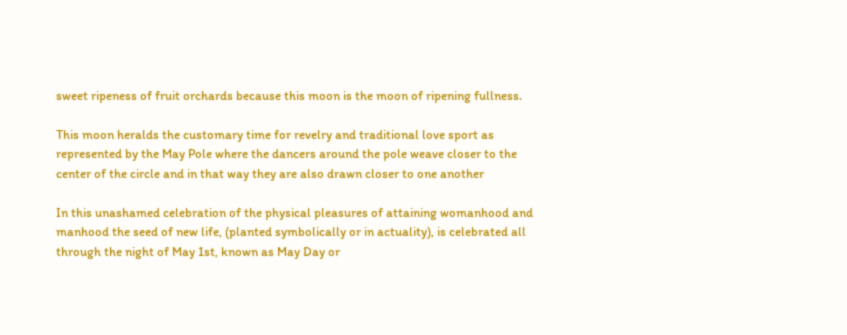sweet ripeness of fruit orchards because this moon is the moon of ripening fullness.

This moon heralds the customary time for revelry and traditional love sport as represented by the May Pole where the dancers around the pole weave closer to the center of the circle and in that way they are also drawn closer to one another

In this unashamed celebration of the physical pleasures of attaining womanhood and manhood the seed of new life, (planted symbolically or in actuality), is celebrated all through the night of May 1st, known as May Day or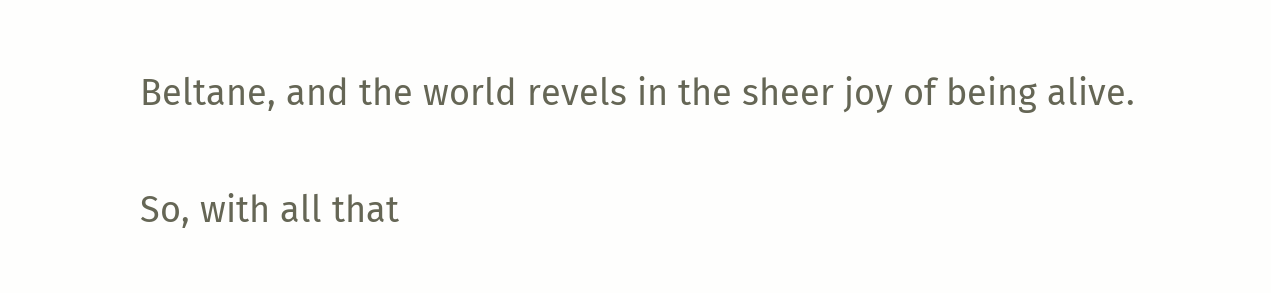Beltane, and the world revels in the sheer joy of being alive.

So, with all that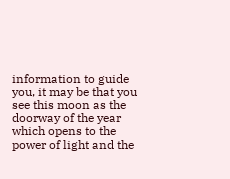information to guide you, it may be that you see this moon as the doorway of the year which opens to the power of light and the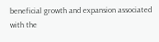beneficial growth and expansion associated with the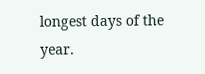longest days of the year.